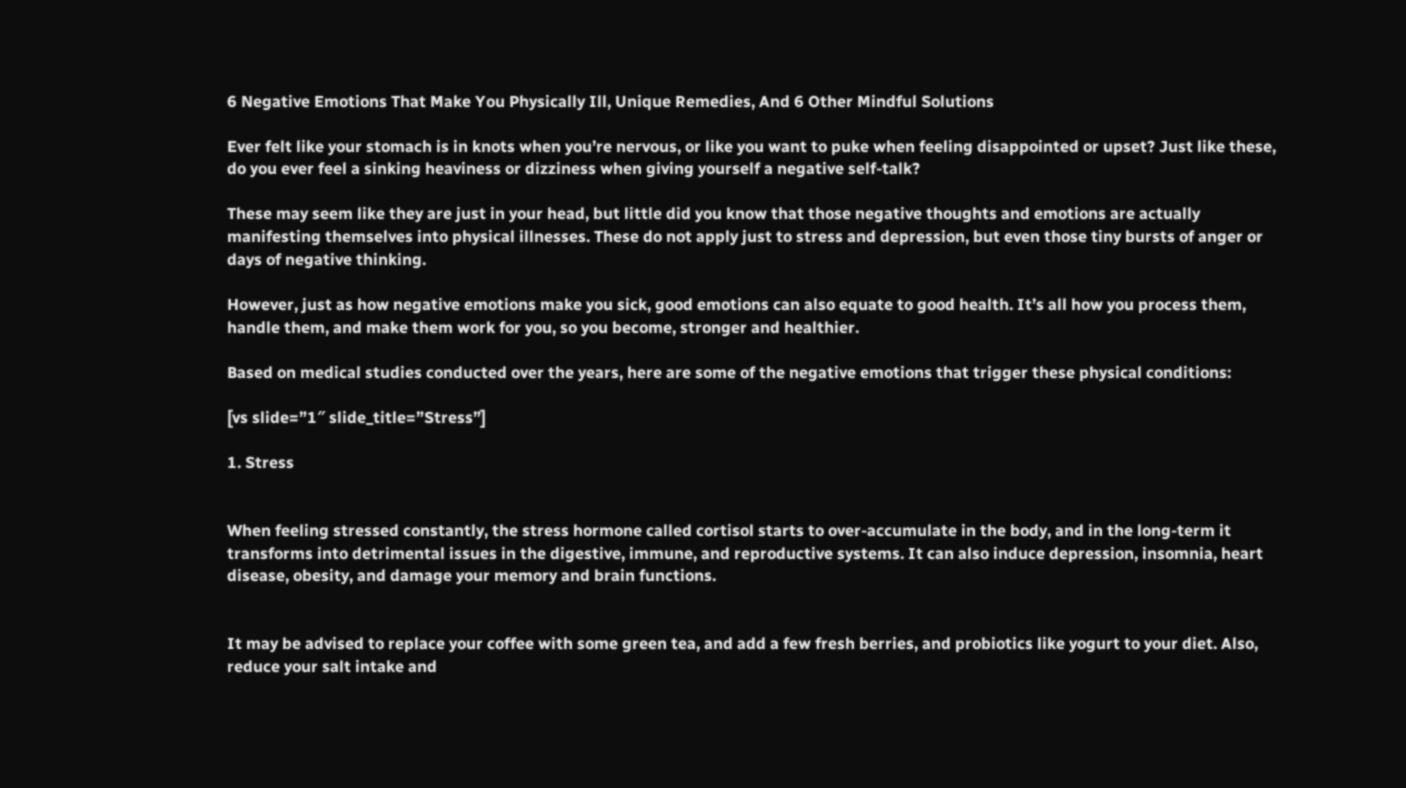6 Negative Emotions That Make You Physically Ill, Unique Remedies, And 6 Other Mindful Solutions

Ever felt like your stomach is in knots when you’re nervous, or like you want to puke when feeling disappointed or upset? Just like these, do you ever feel a sinking heaviness or dizziness when giving yourself a negative self-talk?

These may seem like they are just in your head, but little did you know that those negative thoughts and emotions are actually manifesting themselves into physical illnesses. These do not apply just to stress and depression, but even those tiny bursts of anger or days of negative thinking.

However, just as how negative emotions make you sick, good emotions can also equate to good health. It’s all how you process them, handle them, and make them work for you, so you become, stronger and healthier.

Based on medical studies conducted over the years, here are some of the negative emotions that trigger these physical conditions:

[vs slide=”1″ slide_title=”Stress”]

1. Stress


When feeling stressed constantly, the stress hormone called cortisol starts to over-accumulate in the body, and in the long-term it transforms into detrimental issues in the digestive, immune, and reproductive systems. It can also induce depression, insomnia, heart disease, obesity, and damage your memory and brain functions.


It may be advised to replace your coffee with some green tea, and add a few fresh berries, and probiotics like yogurt to your diet. Also, reduce your salt intake and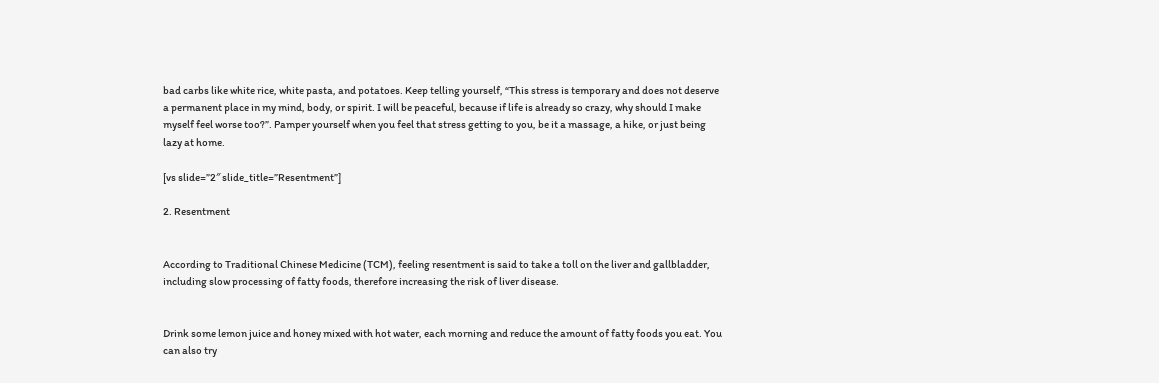bad carbs like white rice, white pasta, and potatoes. Keep telling yourself, “This stress is temporary and does not deserve a permanent place in my mind, body, or spirit. I will be peaceful, because if life is already so crazy, why should I make myself feel worse too?”. Pamper yourself when you feel that stress getting to you, be it a massage, a hike, or just being lazy at home.

[vs slide=”2″ slide_title=”Resentment”]

2. Resentment


According to Traditional Chinese Medicine (TCM), feeling resentment is said to take a toll on the liver and gallbladder, including slow processing of fatty foods, therefore increasing the risk of liver disease.


Drink some lemon juice and honey mixed with hot water, each morning and reduce the amount of fatty foods you eat. You can also try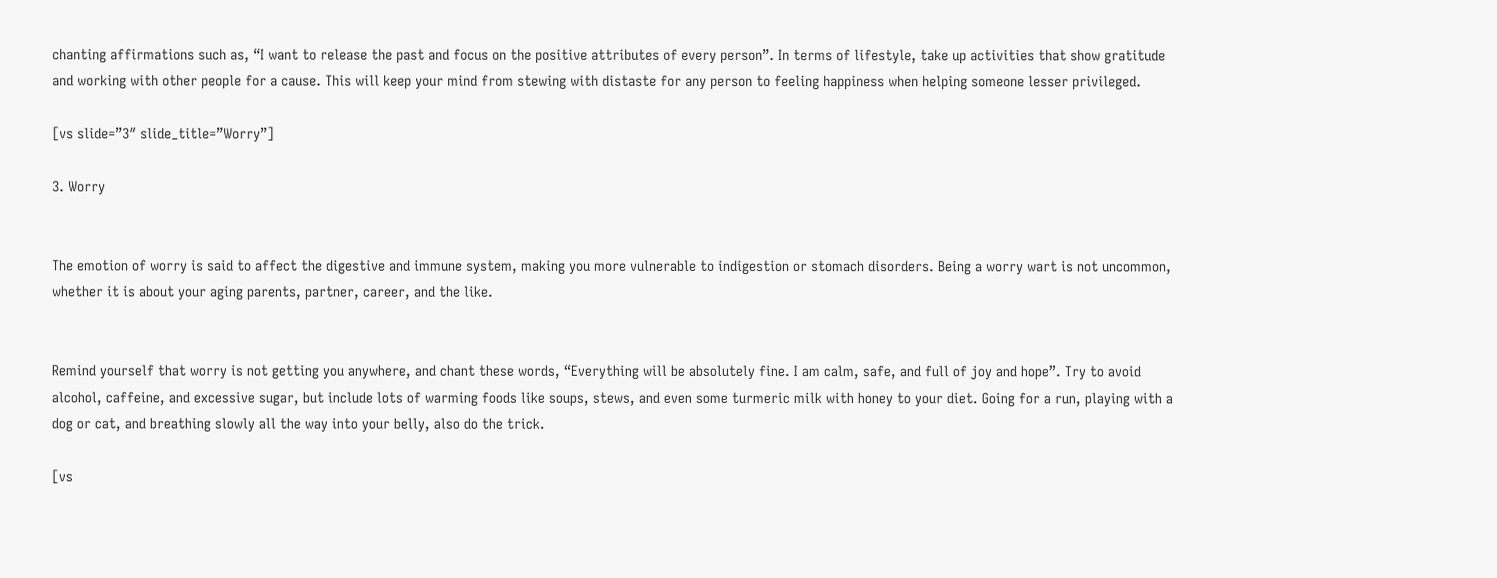chanting affirmations such as, “I want to release the past and focus on the positive attributes of every person”. In terms of lifestyle, take up activities that show gratitude and working with other people for a cause. This will keep your mind from stewing with distaste for any person to feeling happiness when helping someone lesser privileged.

[vs slide=”3″ slide_title=”Worry”]

3. Worry


The emotion of worry is said to affect the digestive and immune system, making you more vulnerable to indigestion or stomach disorders. Being a worry wart is not uncommon, whether it is about your aging parents, partner, career, and the like.


Remind yourself that worry is not getting you anywhere, and chant these words, “Everything will be absolutely fine. I am calm, safe, and full of joy and hope”. Try to avoid alcohol, caffeine, and excessive sugar, but include lots of warming foods like soups, stews, and even some turmeric milk with honey to your diet. Going for a run, playing with a dog or cat, and breathing slowly all the way into your belly, also do the trick.

[vs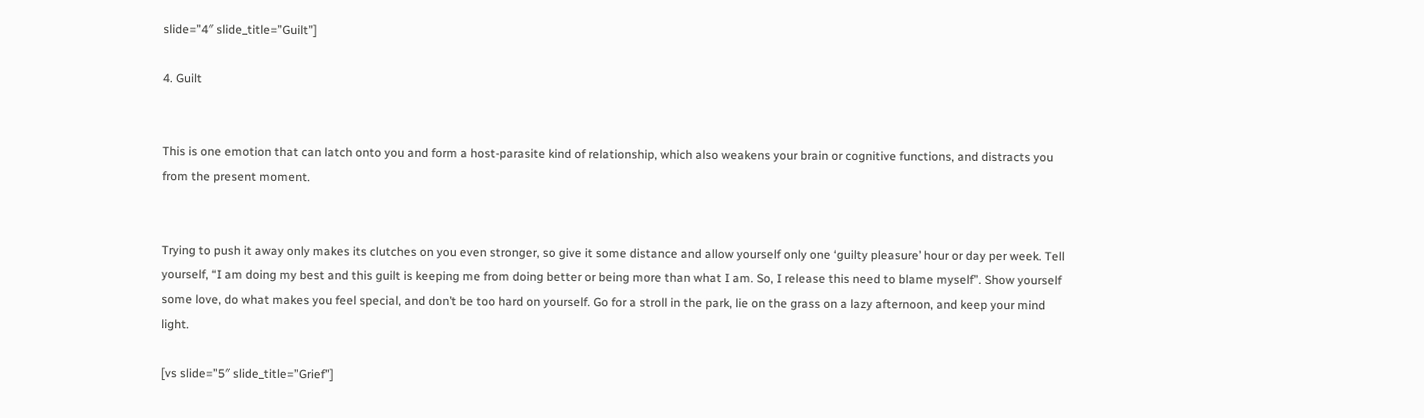slide=”4″ slide_title=”Guilt”]

4. Guilt


This is one emotion that can latch onto you and form a host-parasite kind of relationship, which also weakens your brain or cognitive functions, and distracts you from the present moment.


Trying to push it away only makes its clutches on you even stronger, so give it some distance and allow yourself only one ‘guilty pleasure’ hour or day per week. Tell yourself, “I am doing my best and this guilt is keeping me from doing better or being more than what I am. So, I release this need to blame myself”. Show yourself some love, do what makes you feel special, and don’t be too hard on yourself. Go for a stroll in the park, lie on the grass on a lazy afternoon, and keep your mind light.

[vs slide=”5″ slide_title=”Grief”]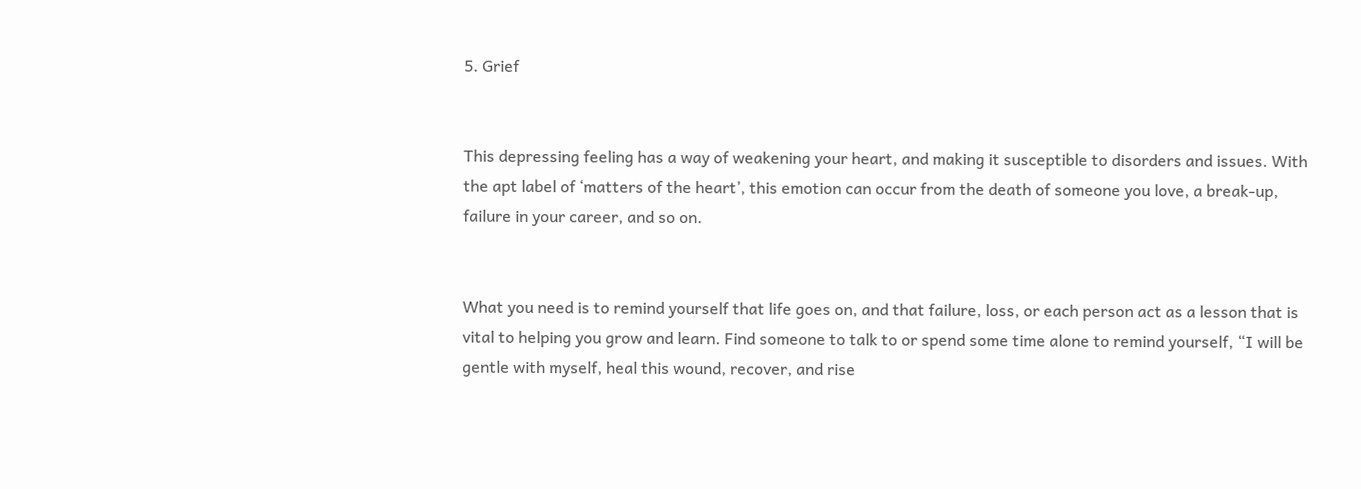5. Grief


This depressing feeling has a way of weakening your heart, and making it susceptible to disorders and issues. With the apt label of ‘matters of the heart’, this emotion can occur from the death of someone you love, a break-up, failure in your career, and so on.


What you need is to remind yourself that life goes on, and that failure, loss, or each person act as a lesson that is vital to helping you grow and learn. Find someone to talk to or spend some time alone to remind yourself, “I will be gentle with myself, heal this wound, recover, and rise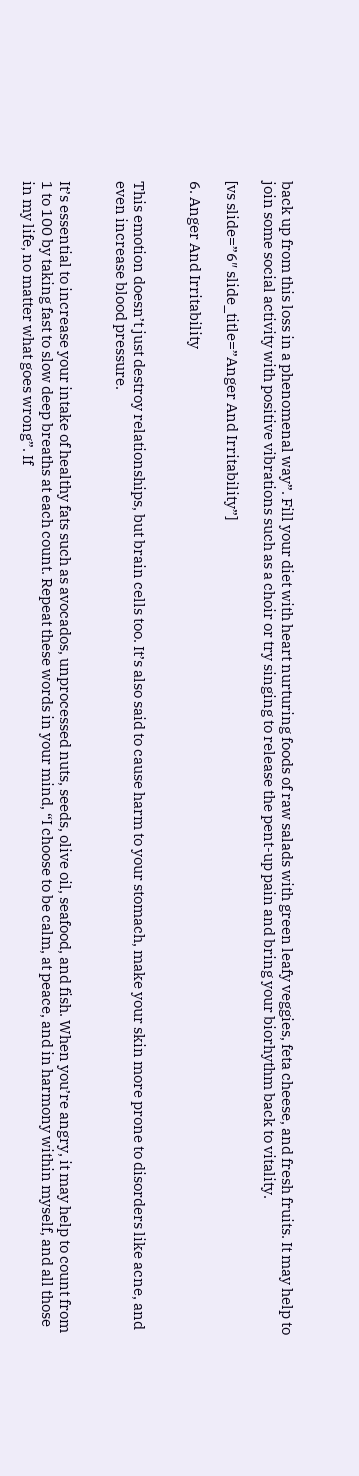back up from this loss in a phenomenal way”. Fill your diet with heart nurturing foods of raw salads with green leafy veggies, feta cheese, and fresh fruits. It may help to join some social activity with positive vibrations such as a choir or try singing to release the pent-up pain and bring your biorhythm back to vitality.

[vs slide=”6″ slide_title=”Anger And Irritability”]

6. Anger And Irritability


This emotion doesn’t just destroy relationships, but brain cells too. It’s also said to cause harm to your stomach, make your skin more prone to disorders like acne, and even increase blood pressure.


It’s essential to increase your intake of healthy fats such as avocados, unprocessed nuts, seeds, olive oil, seafood, and fish. When you’re angry, it may help to count from 1 to 100 by taking fast to slow deep breaths at each count. Repeat these words in your mind, “I choose to be calm, at peace, and in harmony within myself, and all those in my life, no matter what goes wrong”. If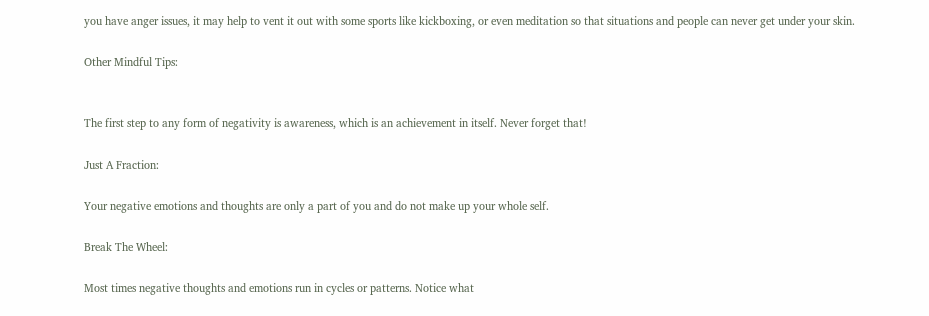you have anger issues, it may help to vent it out with some sports like kickboxing, or even meditation so that situations and people can never get under your skin.

Other Mindful Tips:


The first step to any form of negativity is awareness, which is an achievement in itself. Never forget that!

Just A Fraction:

Your negative emotions and thoughts are only a part of you and do not make up your whole self.

Break The Wheel:

Most times negative thoughts and emotions run in cycles or patterns. Notice what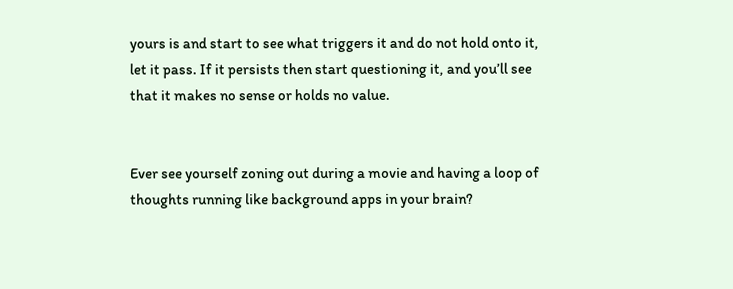yours is and start to see what triggers it and do not hold onto it, let it pass. If it persists then start questioning it, and you’ll see that it makes no sense or holds no value.


Ever see yourself zoning out during a movie and having a loop of thoughts running like background apps in your brain?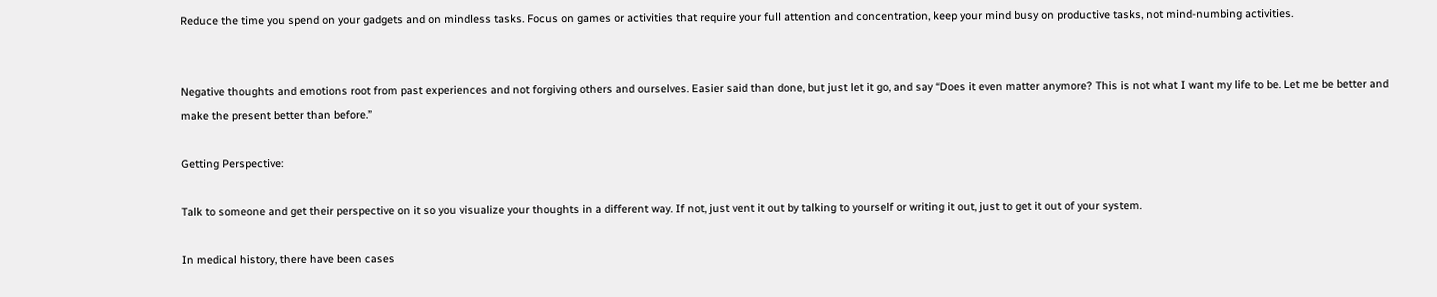Reduce the time you spend on your gadgets and on mindless tasks. Focus on games or activities that require your full attention and concentration, keep your mind busy on productive tasks, not mind-numbing activities.


Negative thoughts and emotions root from past experiences and not forgiving others and ourselves. Easier said than done, but just let it go, and say “Does it even matter anymore? This is not what I want my life to be. Let me be better and make the present better than before.”

Getting Perspective:

Talk to someone and get their perspective on it so you visualize your thoughts in a different way. If not, just vent it out by talking to yourself or writing it out, just to get it out of your system.

In medical history, there have been cases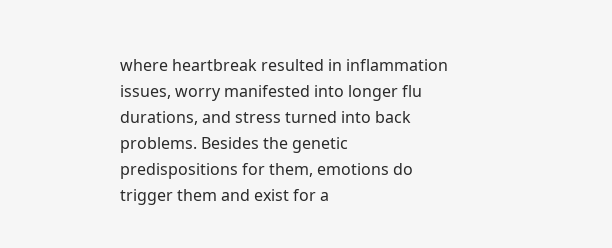where heartbreak resulted in inflammation issues, worry manifested into longer flu durations, and stress turned into back problems. Besides the genetic predispositions for them, emotions do trigger them and exist for a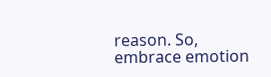reason. So, embrace emotion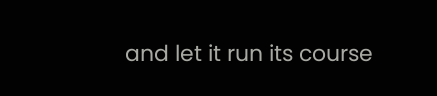and let it run its course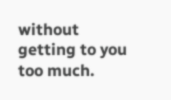without getting to you too much.